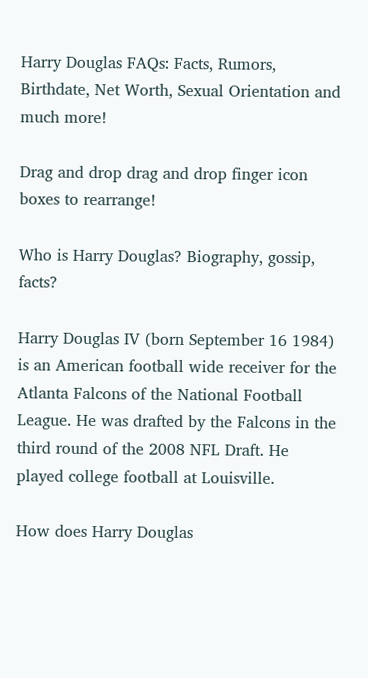Harry Douglas FAQs: Facts, Rumors, Birthdate, Net Worth, Sexual Orientation and much more!

Drag and drop drag and drop finger icon boxes to rearrange!

Who is Harry Douglas? Biography, gossip, facts?

Harry Douglas IV (born September 16 1984) is an American football wide receiver for the Atlanta Falcons of the National Football League. He was drafted by the Falcons in the third round of the 2008 NFL Draft. He played college football at Louisville.

How does Harry Douglas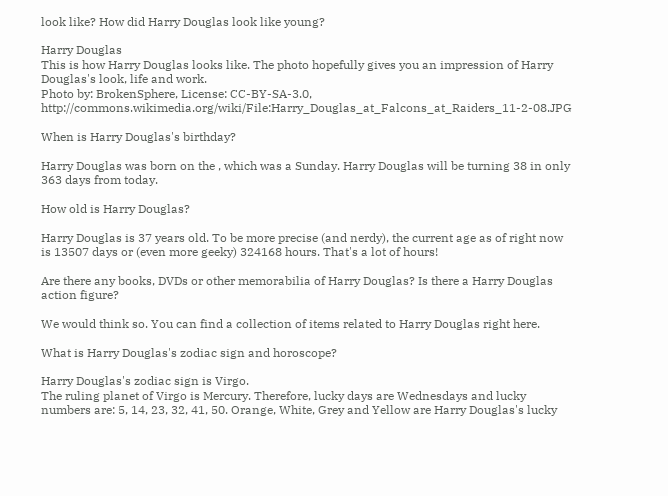look like? How did Harry Douglas look like young?

Harry Douglas
This is how Harry Douglas looks like. The photo hopefully gives you an impression of Harry Douglas's look, life and work.
Photo by: BrokenSphere, License: CC-BY-SA-3.0, http://commons.wikimedia.org/wiki/File:Harry_Douglas_at_Falcons_at_Raiders_11-2-08.JPG

When is Harry Douglas's birthday?

Harry Douglas was born on the , which was a Sunday. Harry Douglas will be turning 38 in only 363 days from today.

How old is Harry Douglas?

Harry Douglas is 37 years old. To be more precise (and nerdy), the current age as of right now is 13507 days or (even more geeky) 324168 hours. That's a lot of hours!

Are there any books, DVDs or other memorabilia of Harry Douglas? Is there a Harry Douglas action figure?

We would think so. You can find a collection of items related to Harry Douglas right here.

What is Harry Douglas's zodiac sign and horoscope?

Harry Douglas's zodiac sign is Virgo.
The ruling planet of Virgo is Mercury. Therefore, lucky days are Wednesdays and lucky numbers are: 5, 14, 23, 32, 41, 50. Orange, White, Grey and Yellow are Harry Douglas's lucky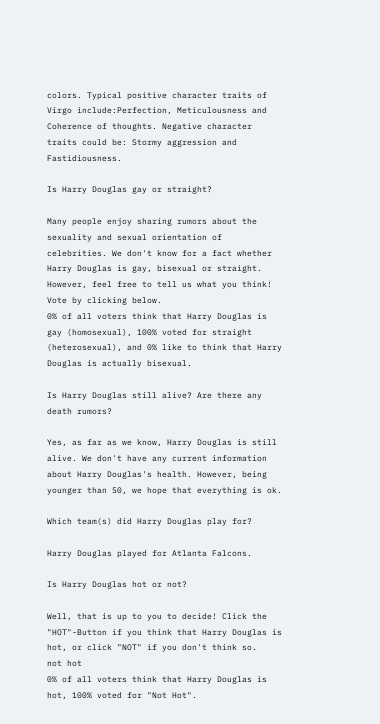colors. Typical positive character traits of Virgo include:Perfection, Meticulousness and Coherence of thoughts. Negative character traits could be: Stormy aggression and Fastidiousness.

Is Harry Douglas gay or straight?

Many people enjoy sharing rumors about the sexuality and sexual orientation of celebrities. We don't know for a fact whether Harry Douglas is gay, bisexual or straight. However, feel free to tell us what you think! Vote by clicking below.
0% of all voters think that Harry Douglas is gay (homosexual), 100% voted for straight (heterosexual), and 0% like to think that Harry Douglas is actually bisexual.

Is Harry Douglas still alive? Are there any death rumors?

Yes, as far as we know, Harry Douglas is still alive. We don't have any current information about Harry Douglas's health. However, being younger than 50, we hope that everything is ok.

Which team(s) did Harry Douglas play for?

Harry Douglas played for Atlanta Falcons.

Is Harry Douglas hot or not?

Well, that is up to you to decide! Click the "HOT"-Button if you think that Harry Douglas is hot, or click "NOT" if you don't think so.
not hot
0% of all voters think that Harry Douglas is hot, 100% voted for "Not Hot".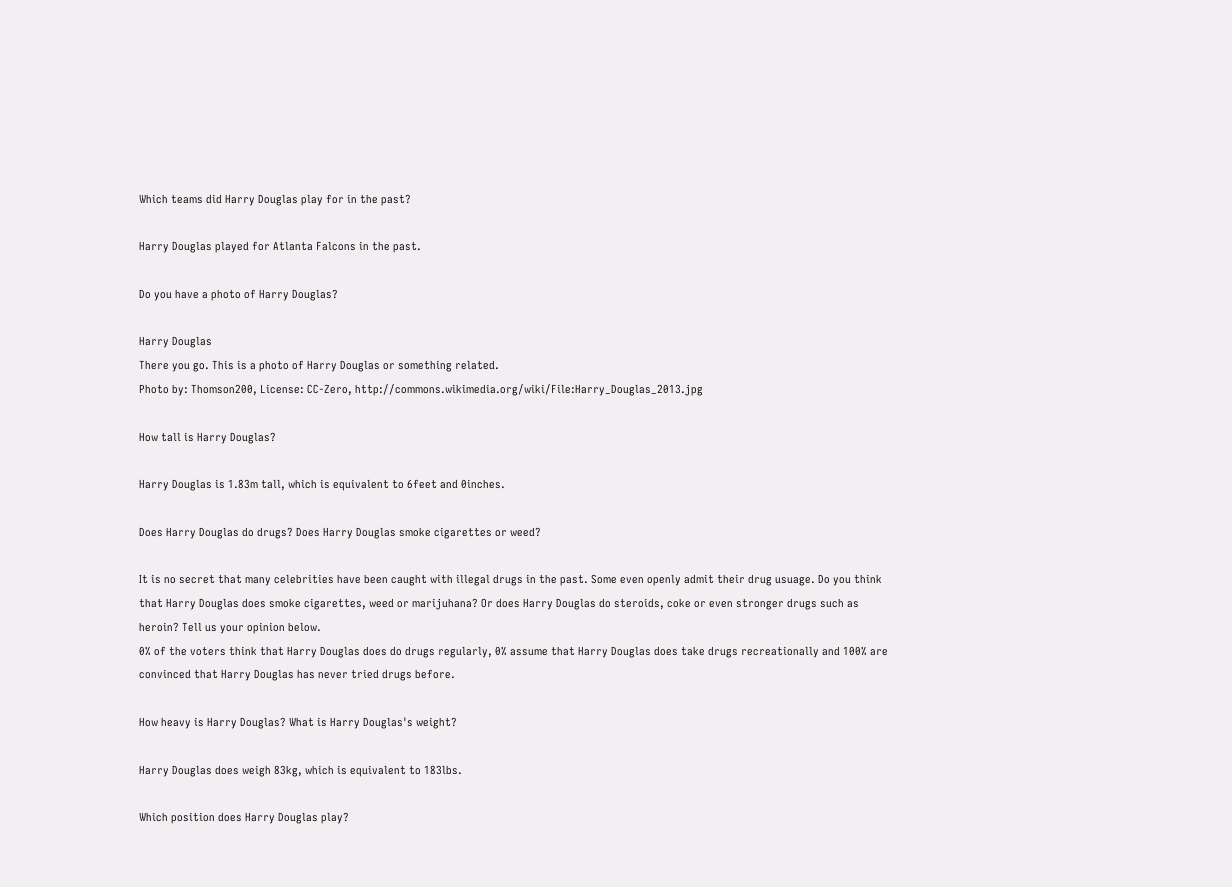Which teams did Harry Douglas play for in the past?

Harry Douglas played for Atlanta Falcons in the past.

Do you have a photo of Harry Douglas?

Harry Douglas
There you go. This is a photo of Harry Douglas or something related.
Photo by: Thomson200, License: CC-Zero, http://commons.wikimedia.org/wiki/File:Harry_Douglas_2013.jpg

How tall is Harry Douglas?

Harry Douglas is 1.83m tall, which is equivalent to 6feet and 0inches.

Does Harry Douglas do drugs? Does Harry Douglas smoke cigarettes or weed?

It is no secret that many celebrities have been caught with illegal drugs in the past. Some even openly admit their drug usuage. Do you think that Harry Douglas does smoke cigarettes, weed or marijuhana? Or does Harry Douglas do steroids, coke or even stronger drugs such as heroin? Tell us your opinion below.
0% of the voters think that Harry Douglas does do drugs regularly, 0% assume that Harry Douglas does take drugs recreationally and 100% are convinced that Harry Douglas has never tried drugs before.

How heavy is Harry Douglas? What is Harry Douglas's weight?

Harry Douglas does weigh 83kg, which is equivalent to 183lbs.

Which position does Harry Douglas play?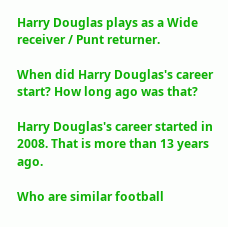Harry Douglas plays as a Wide receiver / Punt returner.

When did Harry Douglas's career start? How long ago was that?

Harry Douglas's career started in 2008. That is more than 13 years ago.

Who are similar football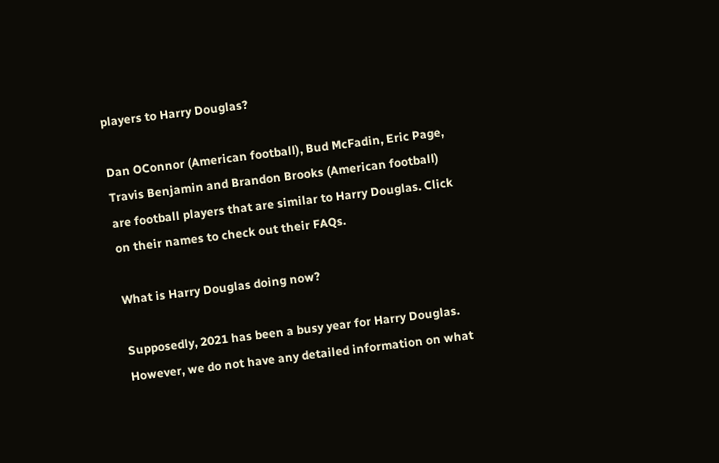players to Harry Douglas?

Dan OConnor (American football), Bud McFadin, Eric Page, Travis Benjamin and Brandon Brooks (American football) are football players that are similar to Harry Douglas. Click on their names to check out their FAQs.

What is Harry Douglas doing now?

Supposedly, 2021 has been a busy year for Harry Douglas. However, we do not have any detailed information on what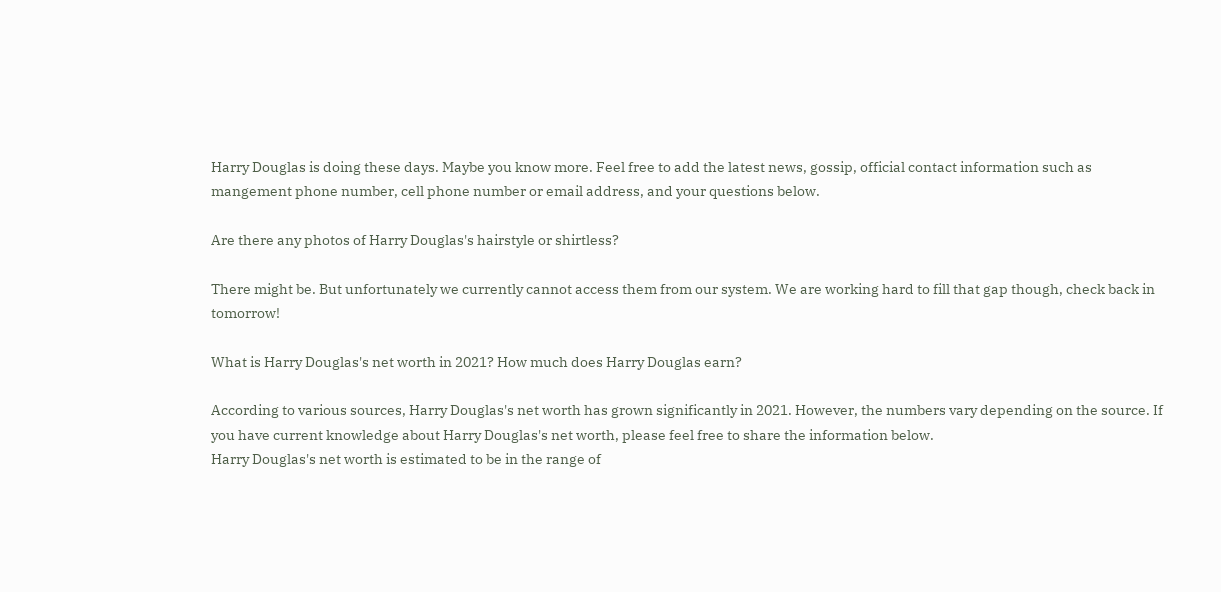Harry Douglas is doing these days. Maybe you know more. Feel free to add the latest news, gossip, official contact information such as mangement phone number, cell phone number or email address, and your questions below.

Are there any photos of Harry Douglas's hairstyle or shirtless?

There might be. But unfortunately we currently cannot access them from our system. We are working hard to fill that gap though, check back in tomorrow!

What is Harry Douglas's net worth in 2021? How much does Harry Douglas earn?

According to various sources, Harry Douglas's net worth has grown significantly in 2021. However, the numbers vary depending on the source. If you have current knowledge about Harry Douglas's net worth, please feel free to share the information below.
Harry Douglas's net worth is estimated to be in the range of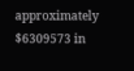approximately $6309573 in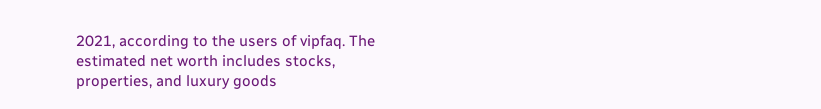2021, according to the users of vipfaq. The estimated net worth includes stocks, properties, and luxury goods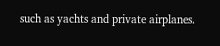such as yachts and private airplanes.